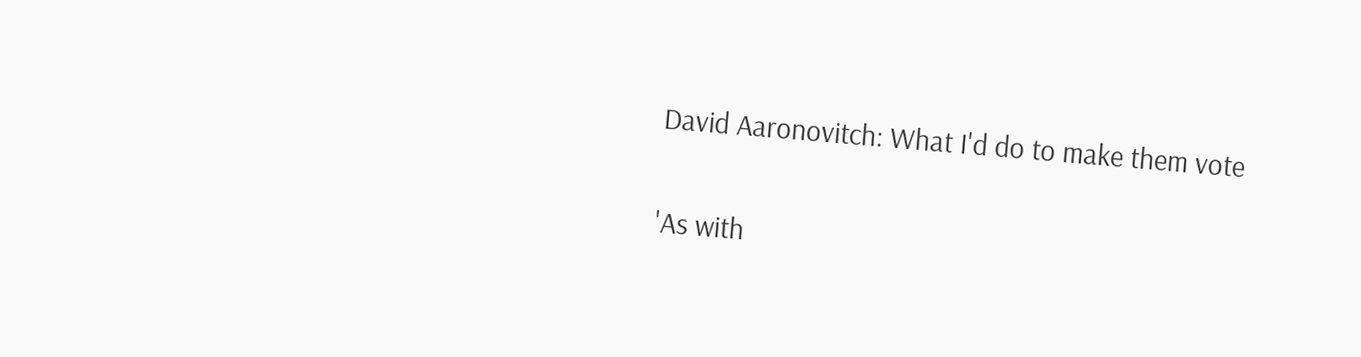David Aaronovitch: What I'd do to make them vote

'As with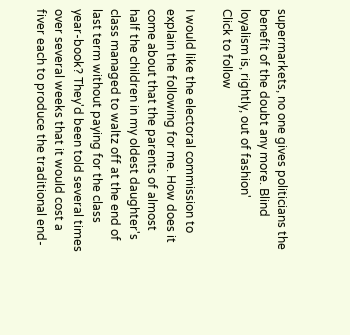supermarkets, no one gives politicians the benefit of the doubt any more. Blind loyalism is, rightly, out of fashion'
Click to follow

I would like the electoral commission to explain the following for me. How does it come about that the parents of almost half the children in my oldest daughter's class managed to waltz off at the end of last term without paying for the class year-book? They'd been told several times over several weeks that it would cost a fiver each to produce the traditional end-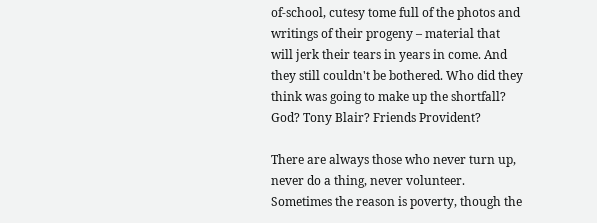of-school, cutesy tome full of the photos and writings of their progeny – material that will jerk their tears in years in come. And they still couldn't be bothered. Who did they think was going to make up the shortfall? God? Tony Blair? Friends Provident?

There are always those who never turn up, never do a thing, never volunteer. Sometimes the reason is poverty, though the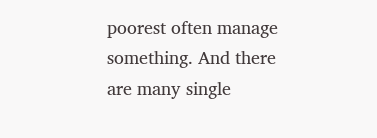poorest often manage something. And there are many single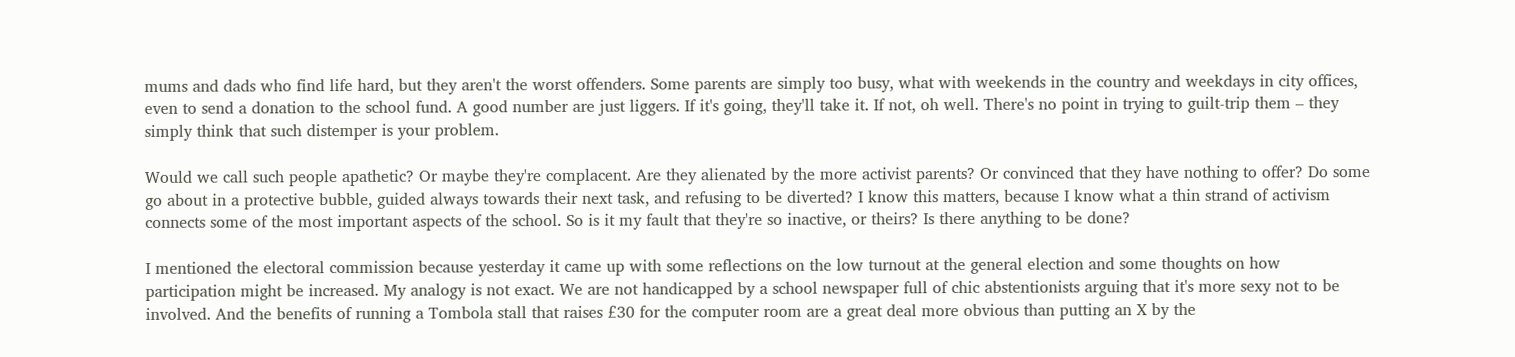mums and dads who find life hard, but they aren't the worst offenders. Some parents are simply too busy, what with weekends in the country and weekdays in city offices, even to send a donation to the school fund. A good number are just liggers. If it's going, they'll take it. If not, oh well. There's no point in trying to guilt-trip them – they simply think that such distemper is your problem.

Would we call such people apathetic? Or maybe they're complacent. Are they alienated by the more activist parents? Or convinced that they have nothing to offer? Do some go about in a protective bubble, guided always towards their next task, and refusing to be diverted? I know this matters, because I know what a thin strand of activism connects some of the most important aspects of the school. So is it my fault that they're so inactive, or theirs? Is there anything to be done?

I mentioned the electoral commission because yesterday it came up with some reflections on the low turnout at the general election and some thoughts on how participation might be increased. My analogy is not exact. We are not handicapped by a school newspaper full of chic abstentionists arguing that it's more sexy not to be involved. And the benefits of running a Tombola stall that raises £30 for the computer room are a great deal more obvious than putting an X by the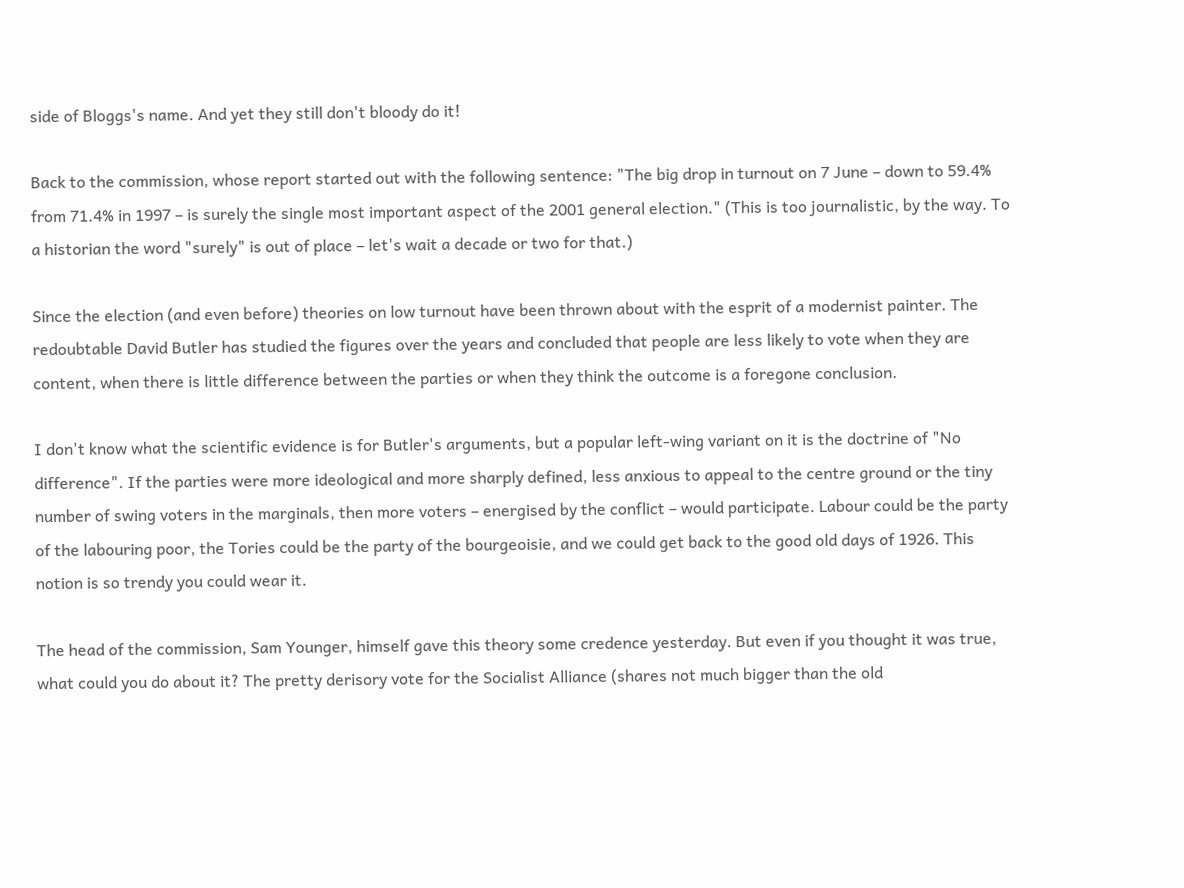side of Bloggs's name. And yet they still don't bloody do it!

Back to the commission, whose report started out with the following sentence: "The big drop in turnout on 7 June – down to 59.4% from 71.4% in 1997 – is surely the single most important aspect of the 2001 general election." (This is too journalistic, by the way. To a historian the word "surely" is out of place – let's wait a decade or two for that.)

Since the election (and even before) theories on low turnout have been thrown about with the esprit of a modernist painter. The redoubtable David Butler has studied the figures over the years and concluded that people are less likely to vote when they are content, when there is little difference between the parties or when they think the outcome is a foregone conclusion.

I don't know what the scientific evidence is for Butler's arguments, but a popular left-wing variant on it is the doctrine of "No difference". If the parties were more ideological and more sharply defined, less anxious to appeal to the centre ground or the tiny number of swing voters in the marginals, then more voters – energised by the conflict – would participate. Labour could be the party of the labouring poor, the Tories could be the party of the bourgeoisie, and we could get back to the good old days of 1926. This notion is so trendy you could wear it.

The head of the commission, Sam Younger, himself gave this theory some credence yesterday. But even if you thought it was true, what could you do about it? The pretty derisory vote for the Socialist Alliance (shares not much bigger than the old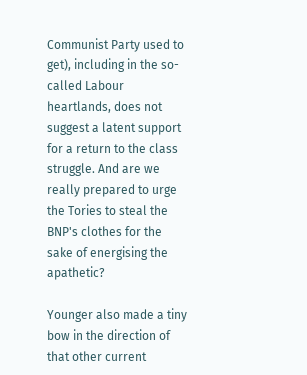Communist Party used to get), including in the so-called Labour heartlands, does not suggest a latent support for a return to the class struggle. And are we really prepared to urge the Tories to steal the BNP's clothes for the sake of energising the apathetic?

Younger also made a tiny bow in the direction of that other current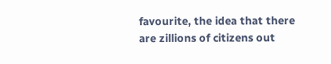favourite, the idea that there are zillions of citizens out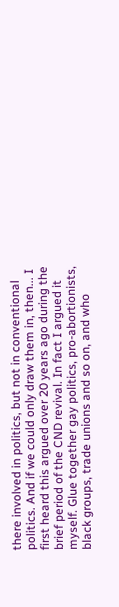there involved in politics, but not in conventional politics. And if we could only draw them in, then... I first heard this argued over 20 years ago during the brief period of the CND revival. In fact I argued it myself. Glue together gay politics, pro-abortionists, black groups, trade unions and so on, and who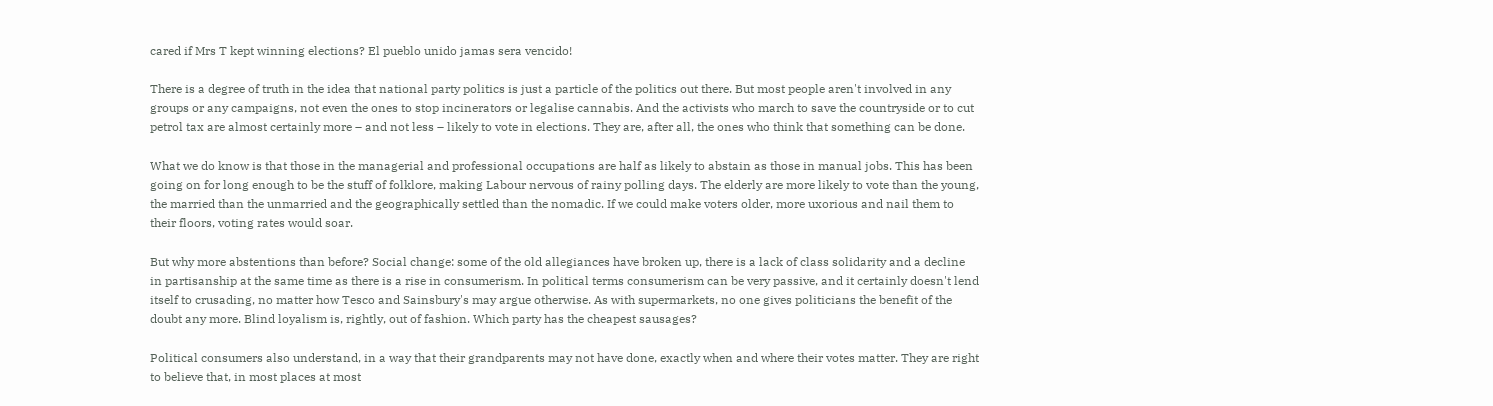cared if Mrs T kept winning elections? El pueblo unido jamas sera vencido!

There is a degree of truth in the idea that national party politics is just a particle of the politics out there. But most people aren't involved in any groups or any campaigns, not even the ones to stop incinerators or legalise cannabis. And the activists who march to save the countryside or to cut petrol tax are almost certainly more – and not less – likely to vote in elections. They are, after all, the ones who think that something can be done.

What we do know is that those in the managerial and professional occupations are half as likely to abstain as those in manual jobs. This has been going on for long enough to be the stuff of folklore, making Labour nervous of rainy polling days. The elderly are more likely to vote than the young, the married than the unmarried and the geographically settled than the nomadic. If we could make voters older, more uxorious and nail them to their floors, voting rates would soar.

But why more abstentions than before? Social change: some of the old allegiances have broken up, there is a lack of class solidarity and a decline in partisanship at the same time as there is a rise in consumerism. In political terms consumerism can be very passive, and it certainly doesn't lend itself to crusading, no matter how Tesco and Sainsbury's may argue otherwise. As with supermarkets, no one gives politicians the benefit of the doubt any more. Blind loyalism is, rightly, out of fashion. Which party has the cheapest sausages?

Political consumers also understand, in a way that their grandparents may not have done, exactly when and where their votes matter. They are right to believe that, in most places at most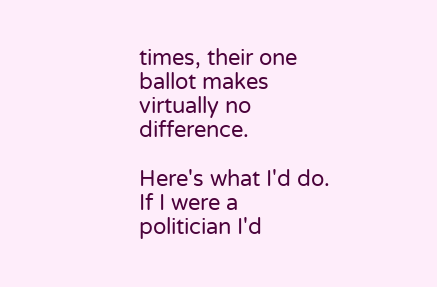times, their one ballot makes virtually no difference.

Here's what I'd do. If I were a politician I'd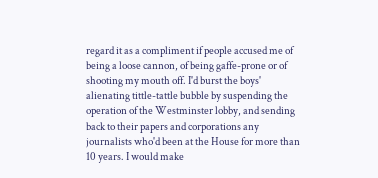regard it as a compliment if people accused me of being a loose cannon, of being gaffe-prone or of shooting my mouth off. I'd burst the boys' alienating tittle-tattle bubble by suspending the operation of the Westminster lobby, and sending back to their papers and corporations any journalists who'd been at the House for more than 10 years. I would make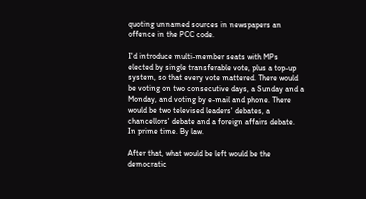quoting unnamed sources in newspapers an offence in the PCC code.

I'd introduce multi-member seats with MPs elected by single transferable vote, plus a top-up system, so that every vote mattered. There would be voting on two consecutive days, a Sunday and a Monday, and voting by e-mail and phone. There would be two televised leaders' debates, a chancellors' debate and a foreign affairs debate. In prime time. By law.

After that, what would be left would be the democratic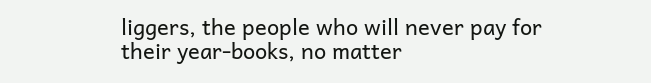liggers, the people who will never pay for their year-books, no matter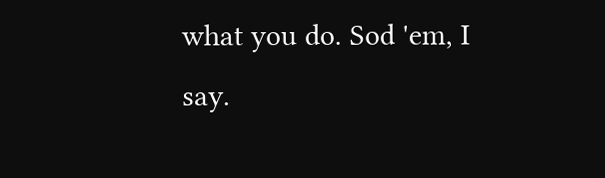what you do. Sod 'em, I say.